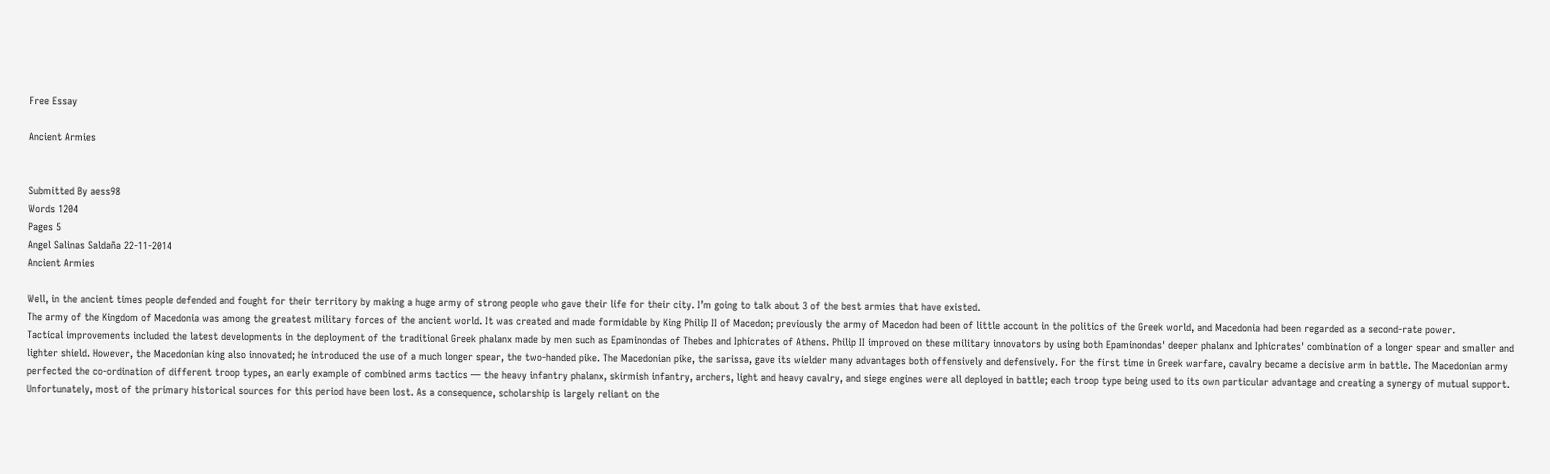Free Essay

Ancient Armies


Submitted By aess98
Words 1204
Pages 5
Angel Salinas Saldaña 22-11-2014
Ancient Armies

Well, in the ancient times people defended and fought for their territory by making a huge army of strong people who gave their life for their city. I’m going to talk about 3 of the best armies that have existed.
The army of the Kingdom of Macedonia was among the greatest military forces of the ancient world. It was created and made formidable by King Philip II of Macedon; previously the army of Macedon had been of little account in the politics of the Greek world, and Macedonia had been regarded as a second-rate power.
Tactical improvements included the latest developments in the deployment of the traditional Greek phalanx made by men such as Epaminondas of Thebes and Iphicrates of Athens. Philip II improved on these military innovators by using both Epaminondas' deeper phalanx and Iphicrates' combination of a longer spear and smaller and lighter shield. However, the Macedonian king also innovated; he introduced the use of a much longer spear, the two-handed pike. The Macedonian pike, the sarissa, gave its wielder many advantages both offensively and defensively. For the first time in Greek warfare, cavalry became a decisive arm in battle. The Macedonian army perfected the co-ordination of different troop types, an early example of combined arms tactics — the heavy infantry phalanx, skirmish infantry, archers, light and heavy cavalry, and siege engines were all deployed in battle; each troop type being used to its own particular advantage and creating a synergy of mutual support.
Unfortunately, most of the primary historical sources for this period have been lost. As a consequence, scholarship is largely reliant on the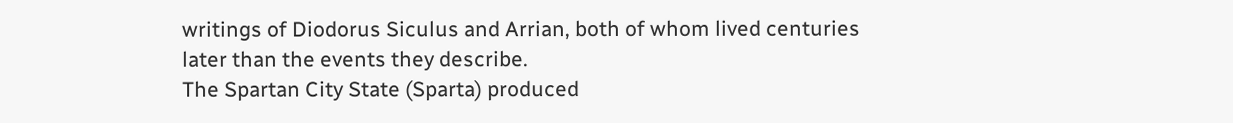writings of Diodorus Siculus and Arrian, both of whom lived centuries later than the events they describe.
The Spartan City State (Sparta) produced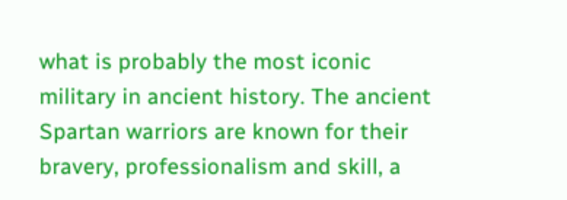what is probably the most iconic military in ancient history. The ancient Spartan warriors are known for their bravery, professionalism and skill, a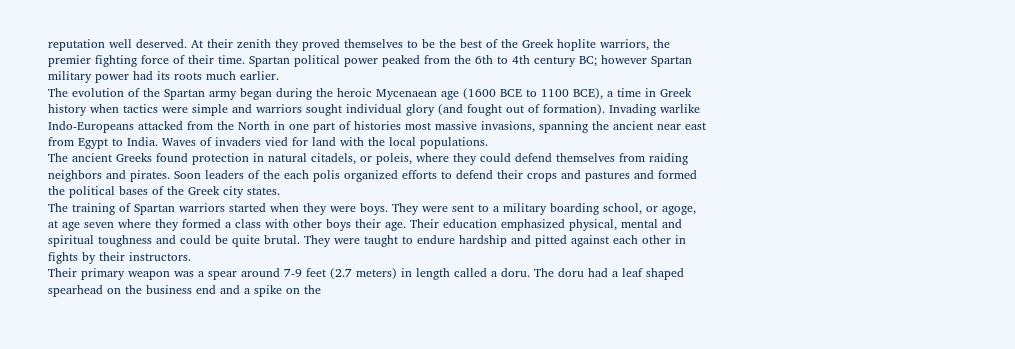reputation well deserved. At their zenith they proved themselves to be the best of the Greek hoplite warriors, the premier fighting force of their time. Spartan political power peaked from the 6th to 4th century BC; however Spartan military power had its roots much earlier.
The evolution of the Spartan army began during the heroic Mycenaean age (1600 BCE to 1100 BCE), a time in Greek history when tactics were simple and warriors sought individual glory (and fought out of formation). Invading warlike Indo-Europeans attacked from the North in one part of histories most massive invasions, spanning the ancient near east from Egypt to India. Waves of invaders vied for land with the local populations.
The ancient Greeks found protection in natural citadels, or poleis, where they could defend themselves from raiding neighbors and pirates. Soon leaders of the each polis organized efforts to defend their crops and pastures and formed the political bases of the Greek city states.
The training of Spartan warriors started when they were boys. They were sent to a military boarding school, or agoge, at age seven where they formed a class with other boys their age. Their education emphasized physical, mental and spiritual toughness and could be quite brutal. They were taught to endure hardship and pitted against each other in fights by their instructors.
Their primary weapon was a spear around 7-9 feet (2.7 meters) in length called a doru. The doru had a leaf shaped spearhead on the business end and a spike on the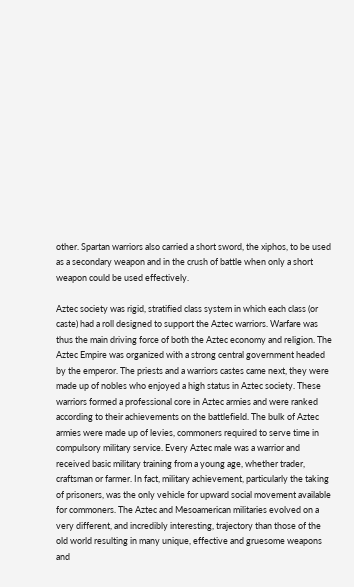other. Spartan warriors also carried a short sword, the xiphos, to be used as a secondary weapon and in the crush of battle when only a short weapon could be used effectively.

Aztec society was rigid, stratified class system in which each class (or caste) had a roll designed to support the Aztec warriors. Warfare was thus the main driving force of both the Aztec economy and religion. The Aztec Empire was organized with a strong central government headed by the emperor. The priests and a warriors castes came next, they were made up of nobles who enjoyed a high status in Aztec society. These warriors formed a professional core in Aztec armies and were ranked according to their achievements on the battlefield. The bulk of Aztec armies were made up of levies, commoners required to serve time in compulsory military service. Every Aztec male was a warrior and received basic military training from a young age, whether trader, craftsman or farmer. In fact, military achievement, particularly the taking of prisoners, was the only vehicle for upward social movement available for commoners. The Aztec and Mesoamerican militaries evolved on a very different, and incredibly interesting, trajectory than those of the old world resulting in many unique, effective and gruesome weapons and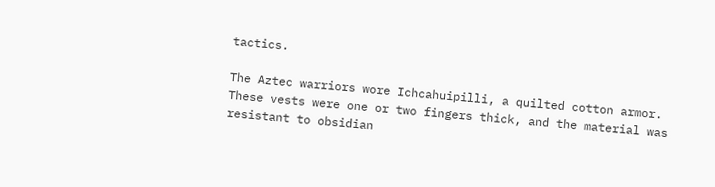tactics.

The Aztec warriors wore Ichcahuipilli, a quilted cotton armor. These vests were one or two fingers thick, and the material was resistant to obsidian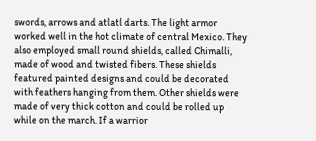swords, arrows and atlatl darts. The light armor worked well in the hot climate of central Mexico. They also employed small round shields, called Chimalli, made of wood and twisted fibers. These shields featured painted designs and could be decorated with feathers hanging from them. Other shields were made of very thick cotton and could be rolled up while on the march. If a warrior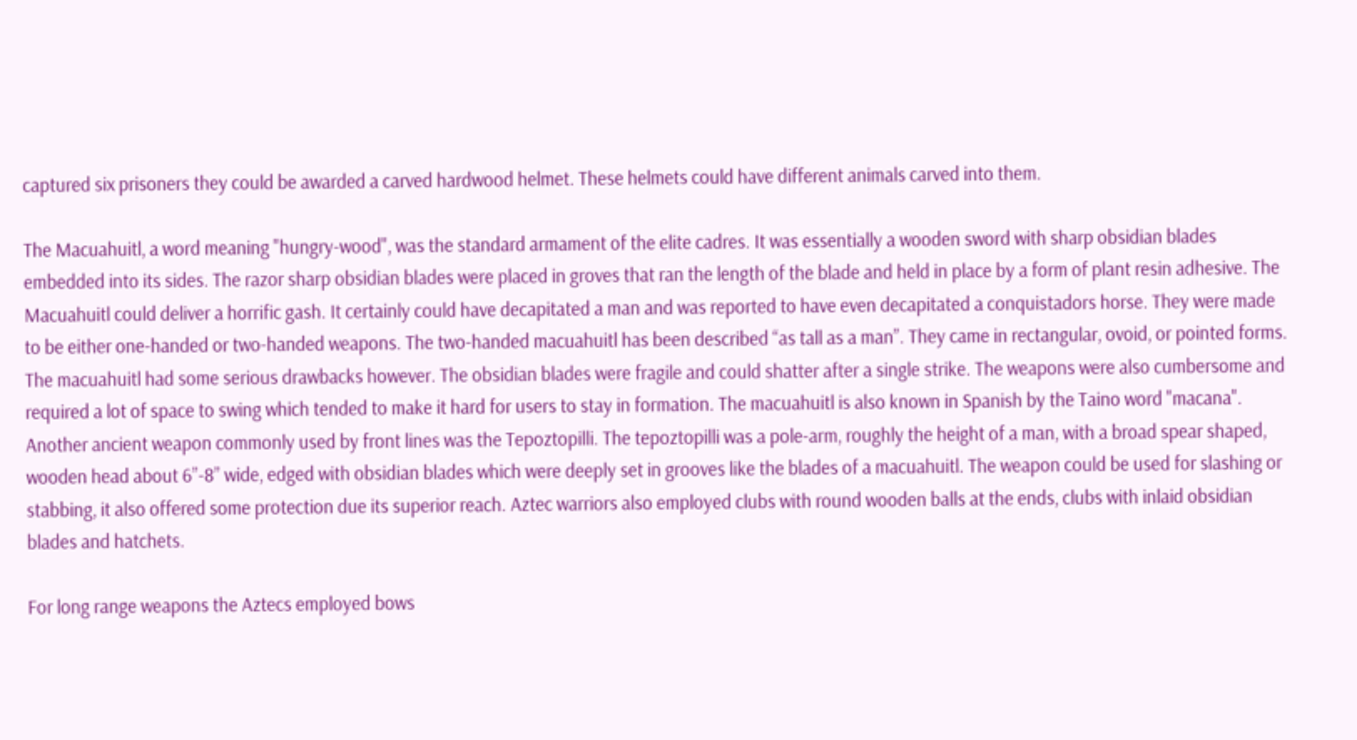captured six prisoners they could be awarded a carved hardwood helmet. These helmets could have different animals carved into them.

The Macuahuitl, a word meaning "hungry-wood", was the standard armament of the elite cadres. It was essentially a wooden sword with sharp obsidian blades embedded into its sides. The razor sharp obsidian blades were placed in groves that ran the length of the blade and held in place by a form of plant resin adhesive. The Macuahuitl could deliver a horrific gash. It certainly could have decapitated a man and was reported to have even decapitated a conquistadors horse. They were made to be either one-handed or two-handed weapons. The two-handed macuahuitl has been described “as tall as a man”. They came in rectangular, ovoid, or pointed forms. The macuahuitl had some serious drawbacks however. The obsidian blades were fragile and could shatter after a single strike. The weapons were also cumbersome and required a lot of space to swing which tended to make it hard for users to stay in formation. The macuahuitl is also known in Spanish by the Taino word "macana".
Another ancient weapon commonly used by front lines was the Tepoztopilli. The tepoztopilli was a pole-arm, roughly the height of a man, with a broad spear shaped, wooden head about 6”-8” wide, edged with obsidian blades which were deeply set in grooves like the blades of a macuahuitl. The weapon could be used for slashing or stabbing, it also offered some protection due its superior reach. Aztec warriors also employed clubs with round wooden balls at the ends, clubs with inlaid obsidian blades and hatchets.

For long range weapons the Aztecs employed bows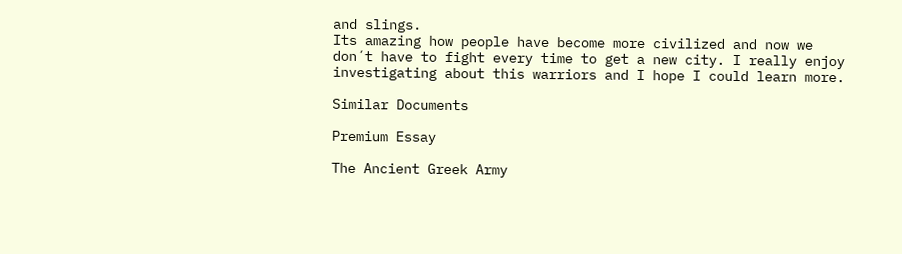and slings.
Its amazing how people have become more civilized and now we don´t have to fight every time to get a new city. I really enjoy investigating about this warriors and I hope I could learn more.

Similar Documents

Premium Essay

The Ancient Greek Army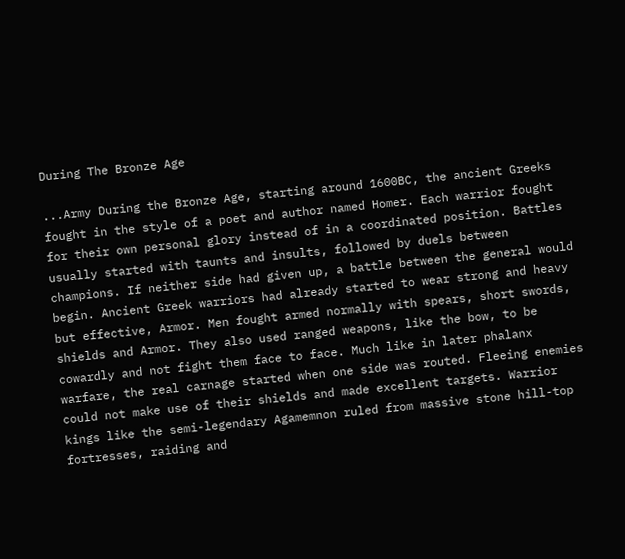During The Bronze Age

...Army During the Bronze Age, starting around 1600BC, the ancient Greeks fought in the style of a poet and author named Homer. Each warrior fought for their own personal glory instead of in a coordinated position. Battles usually started with taunts and insults, followed by duels between champions. If neither side had given up, a battle between the general would begin. Ancient Greek warriors had already started to wear strong and heavy but effective, Armor. Men fought armed normally with spears, short swords, shields and Armor. They also used ranged weapons, like the bow, to be cowardly and not fight them face to face. Much like in later phalanx warfare, the real carnage started when one side was routed. Fleeing enemies could not make use of their shields and made excellent targets. Warrior kings like the semi-legendary Agamemnon ruled from massive stone hill-top fortresses, raiding and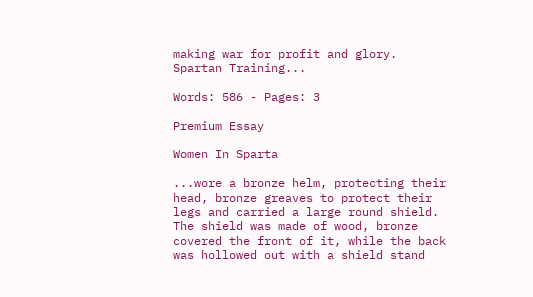making war for profit and glory. Spartan Training...

Words: 586 - Pages: 3

Premium Essay

Women In Sparta

...wore a bronze helm, protecting their head, bronze greaves to protect their legs and carried a large round shield. The shield was made of wood, bronze covered the front of it, while the back was hollowed out with a shield stand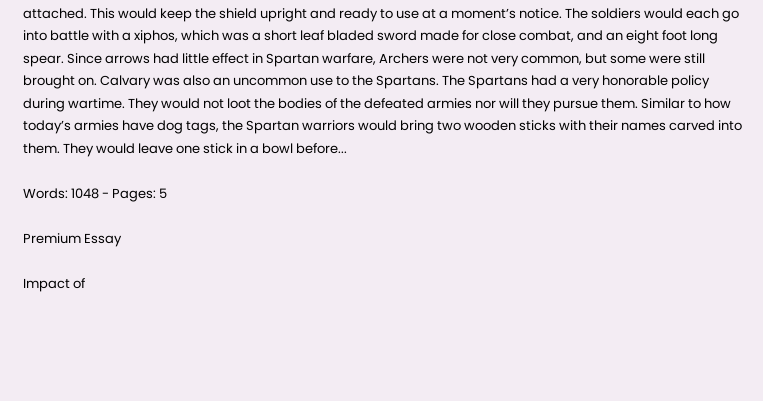attached. This would keep the shield upright and ready to use at a moment’s notice. The soldiers would each go into battle with a xiphos, which was a short leaf bladed sword made for close combat, and an eight foot long spear. Since arrows had little effect in Spartan warfare, Archers were not very common, but some were still brought on. Calvary was also an uncommon use to the Spartans. The Spartans had a very honorable policy during wartime. They would not loot the bodies of the defeated armies nor will they pursue them. Similar to how today’s armies have dog tags, the Spartan warriors would bring two wooden sticks with their names carved into them. They would leave one stick in a bowl before...

Words: 1048 - Pages: 5

Premium Essay

Impact of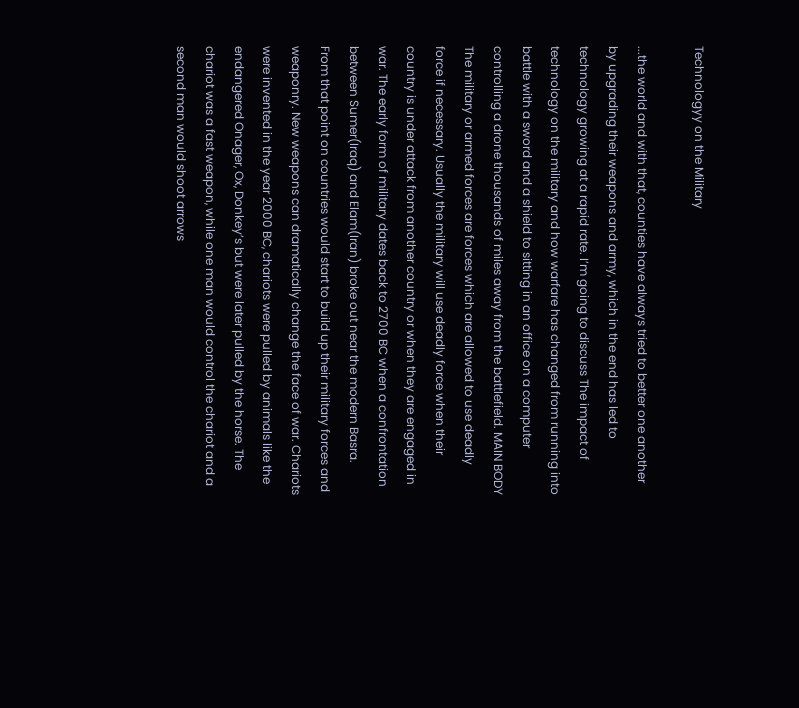Technologyy on the Military

...the world and with that, counties have always tried to better one another by upgrading their weapons and army, which in the end has led to technology growing at a rapid rate. I’m going to discuss The impact of technology on the military and how warfare has changed from running into battle with a sword and a shield to sitting in an office on a computer controlling a drone thousands of miles away from the battlefield. MAIN BODY The military or armed forces are forces which are allowed to use deadly force if necessary. Usually the military will use deadly force when their country is under attack from another country or when they are engaged in war. The early form of military dates back to 2700 BC when a confrontation between Sumer(Iraq) and Elam(Iran) broke out near the modern Basra. From that point on countries would start to build up their military forces and weaponry. New weapons can dramatically change the face of war. Chariots were invented in the year 2000 BC, chariots were pulled by animals like the endangered Onager, Ox, Donkey’s but were later pulled by the horse. The chariot was a fast weapon, while one man would control the chariot and a second man would shoot arrows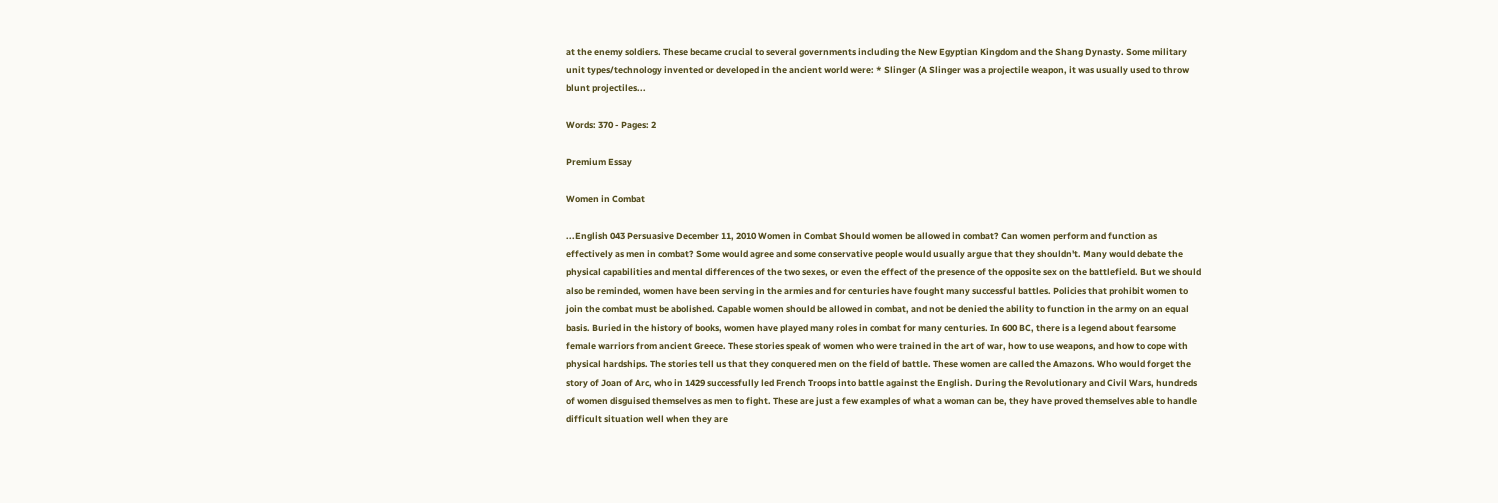at the enemy soldiers. These became crucial to several governments including the New Egyptian Kingdom and the Shang Dynasty. Some military unit types/technology invented or developed in the ancient world were: * Slinger (A Slinger was a projectile weapon, it was usually used to throw blunt projectiles...

Words: 370 - Pages: 2

Premium Essay

Women in Combat

...English 043 Persuasive December 11, 2010 Women in Combat Should women be allowed in combat? Can women perform and function as effectively as men in combat? Some would agree and some conservative people would usually argue that they shouldn't. Many would debate the physical capabilities and mental differences of the two sexes, or even the effect of the presence of the opposite sex on the battlefield. But we should also be reminded, women have been serving in the armies and for centuries have fought many successful battles. Policies that prohibit women to join the combat must be abolished. Capable women should be allowed in combat, and not be denied the ability to function in the army on an equal basis. Buried in the history of books, women have played many roles in combat for many centuries. In 600 BC, there is a legend about fearsome female warriors from ancient Greece. These stories speak of women who were trained in the art of war, how to use weapons, and how to cope with physical hardships. The stories tell us that they conquered men on the field of battle. These women are called the Amazons. Who would forget the story of Joan of Arc, who in 1429 successfully led French Troops into battle against the English. During the Revolutionary and Civil Wars, hundreds of women disguised themselves as men to fight. These are just a few examples of what a woman can be, they have proved themselves able to handle difficult situation well when they are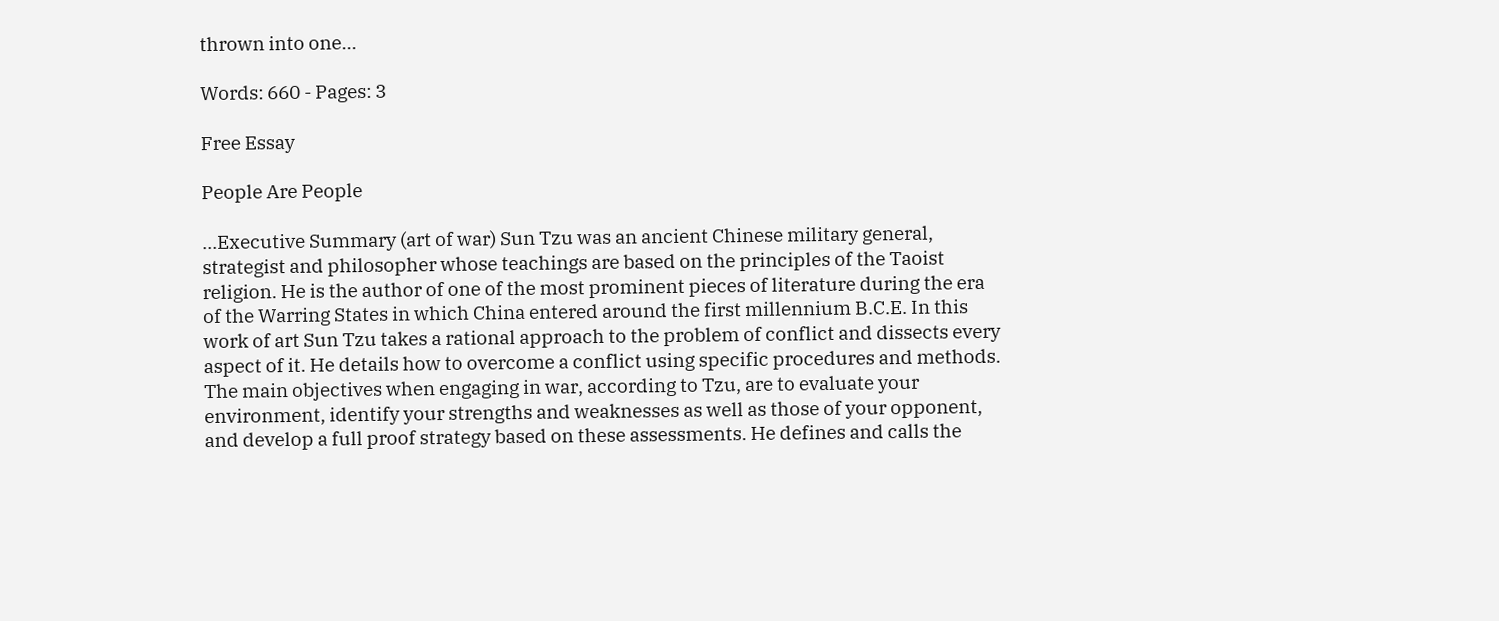thrown into one...

Words: 660 - Pages: 3

Free Essay

People Are People

...Executive Summary (art of war) Sun Tzu was an ancient Chinese military general, strategist and philosopher whose teachings are based on the principles of the Taoist religion. He is the author of one of the most prominent pieces of literature during the era of the Warring States in which China entered around the first millennium B.C.E. In this work of art Sun Tzu takes a rational approach to the problem of conflict and dissects every aspect of it. He details how to overcome a conflict using specific procedures and methods. The main objectives when engaging in war, according to Tzu, are to evaluate your environment, identify your strengths and weaknesses as well as those of your opponent, and develop a full proof strategy based on these assessments. He defines and calls the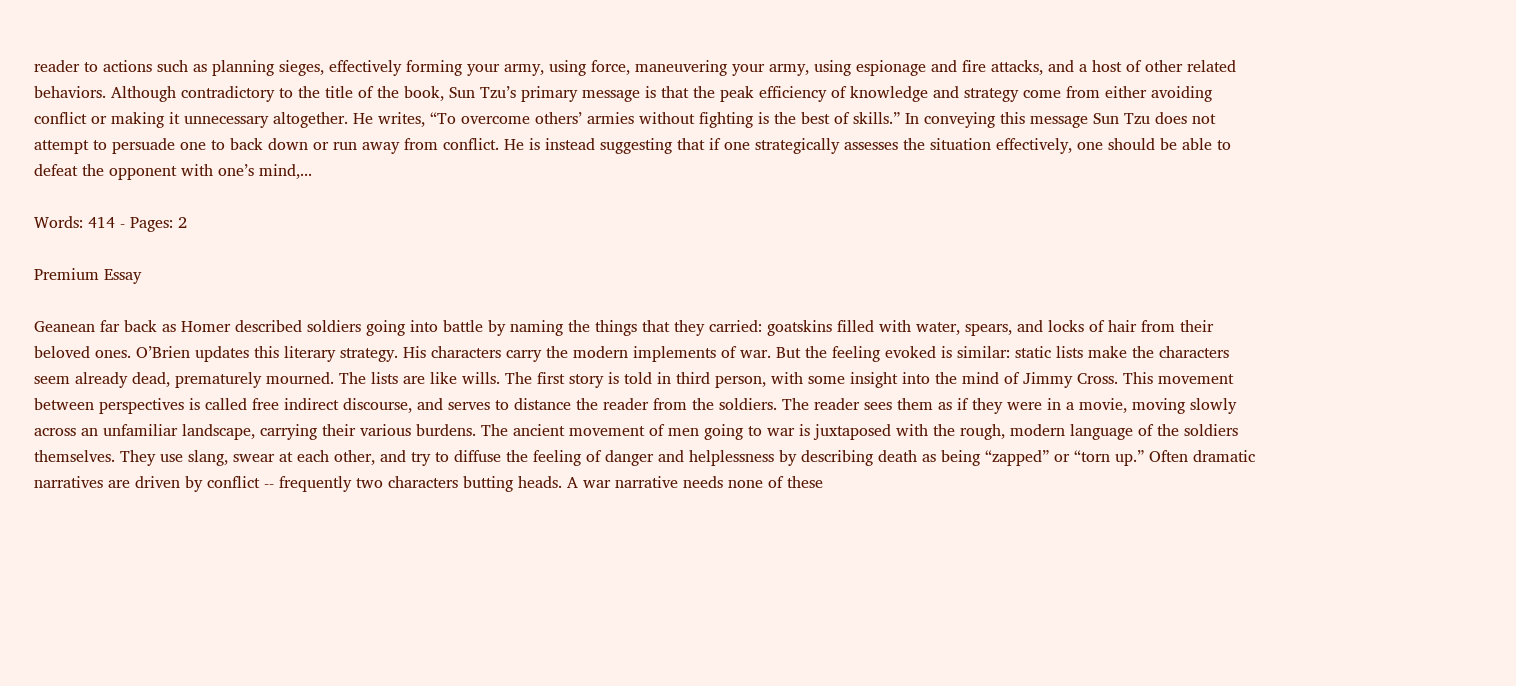reader to actions such as planning sieges, effectively forming your army, using force, maneuvering your army, using espionage and fire attacks, and a host of other related behaviors. Although contradictory to the title of the book, Sun Tzu’s primary message is that the peak efficiency of knowledge and strategy come from either avoiding conflict or making it unnecessary altogether. He writes, “To overcome others’ armies without fighting is the best of skills.” In conveying this message Sun Tzu does not attempt to persuade one to back down or run away from conflict. He is instead suggesting that if one strategically assesses the situation effectively, one should be able to defeat the opponent with one’s mind,...

Words: 414 - Pages: 2

Premium Essay

Geanean far back as Homer described soldiers going into battle by naming the things that they carried: goatskins filled with water, spears, and locks of hair from their beloved ones. O’Brien updates this literary strategy. His characters carry the modern implements of war. But the feeling evoked is similar: static lists make the characters seem already dead, prematurely mourned. The lists are like wills. The first story is told in third person, with some insight into the mind of Jimmy Cross. This movement between perspectives is called free indirect discourse, and serves to distance the reader from the soldiers. The reader sees them as if they were in a movie, moving slowly across an unfamiliar landscape, carrying their various burdens. The ancient movement of men going to war is juxtaposed with the rough, modern language of the soldiers themselves. They use slang, swear at each other, and try to diffuse the feeling of danger and helplessness by describing death as being “zapped” or “torn up.” Often dramatic narratives are driven by conflict -- frequently two characters butting heads. A war narrative needs none of these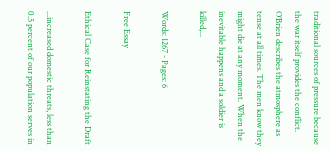traditional sources of pressure because the war itself provides the conflict. O’Brien describes the atmosphere as tense at all times. The men know they might die at any moment. When the inevitable happens and a soldier is killed,...

Words: 1267 - Pages: 6

Free Essay

Ethical Case for Reinstating the Draft

...increased domestic threats, less than 0.5 percent of our population serves in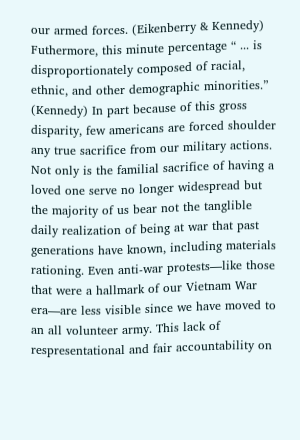our armed forces. (Eikenberry & Kennedy) Futhermore, this minute percentage “ ... is disproportionately composed of racial, ethnic, and other demographic minorities.” (Kennedy) In part because of this gross disparity, few americans are forced shoulder any true sacrifice from our military actions. Not only is the familial sacrifice of having a loved one serve no longer widespread but the majority of us bear not the tanglible daily realization of being at war that past generations have known, including materials rationing. Even anti-war protests—like those that were a hallmark of our Vietnam War era—are less visible since we have moved to an all volunteer army. This lack of respresentational and fair accountability on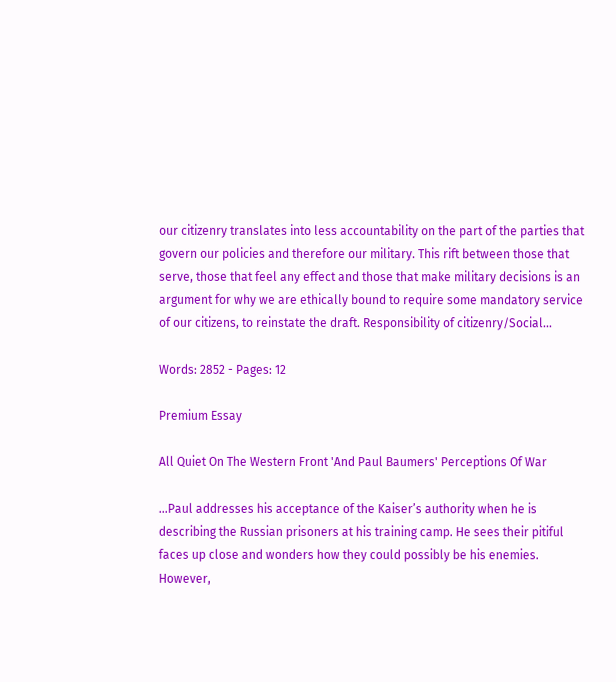our citizenry translates into less accountability on the part of the parties that govern our policies and therefore our military. This rift between those that serve, those that feel any effect and those that make military decisions is an argument for why we are ethically bound to require some mandatory service of our citizens, to reinstate the draft. Responsibility of citizenry/Social...

Words: 2852 - Pages: 12

Premium Essay

All Quiet On The Western Front 'And Paul Baumers' Perceptions Of War

...Paul addresses his acceptance of the Kaiser’s authority when he is describing the Russian prisoners at his training camp. He sees their pitiful faces up close and wonders how they could possibly be his enemies. However,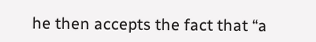he then accepts the fact that “a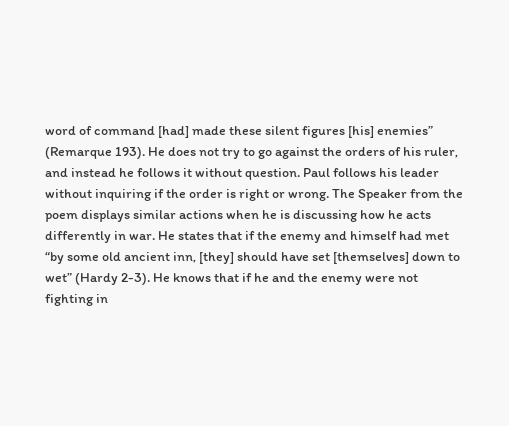word of command [had] made these silent figures [his] enemies” (Remarque 193). He does not try to go against the orders of his ruler, and instead he follows it without question. Paul follows his leader without inquiring if the order is right or wrong. The Speaker from the poem displays similar actions when he is discussing how he acts differently in war. He states that if the enemy and himself had met “by some old ancient inn, [they] should have set [themselves] down to wet” (Hardy 2-3). He knows that if he and the enemy were not fighting in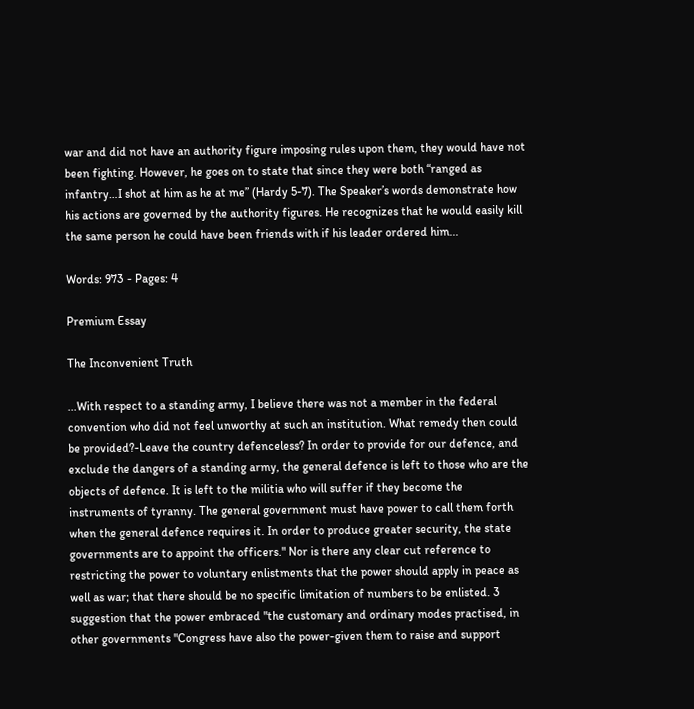war and did not have an authority figure imposing rules upon them, they would have not been fighting. However, he goes on to state that since they were both “ranged as infantry…I shot at him as he at me” (Hardy 5-7). The Speaker’s words demonstrate how his actions are governed by the authority figures. He recognizes that he would easily kill the same person he could have been friends with if his leader ordered him...

Words: 973 - Pages: 4

Premium Essay

The Inconvenient Truth

...With respect to a standing army, I believe there was not a member in the federal convention who did not feel unworthy at such an institution. What remedy then could be provided?-Leave the country defenceless? In order to provide for our defence, and exclude the dangers of a standing army, the general defence is left to those who are the objects of defence. It is left to the militia who will suffer if they become the instruments of tyranny. The general government must have power to call them forth when the general defence requires it. In order to produce greater security, the state governments are to appoint the officers." Nor is there any clear cut reference to restricting the power to voluntary enlistments that the power should apply in peace as well as war; that there should be no specific limitation of numbers to be enlisted. 3 suggestion that the power embraced "the customary and ordinary modes practised, in other governments "Congress have also the power-given them to raise and support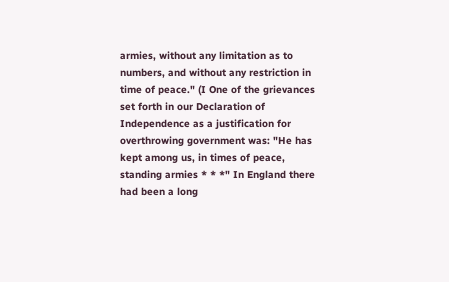armies, without any limitation as to numbers, and without any restriction in time of peace." (I One of the grievances set forth in our Declaration of Independence as a justification for overthrowing government was: "He has kept among us, in times of peace, standing armies * * *" In England there had been a long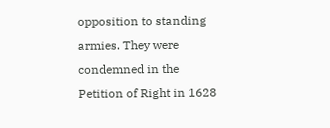opposition to standing armies. They were condemned in the Petition of Right in 1628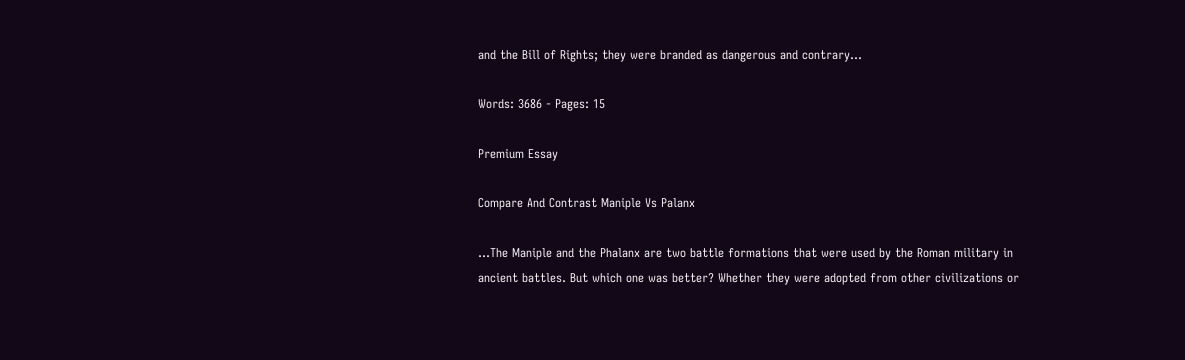and the Bill of Rights; they were branded as dangerous and contrary...

Words: 3686 - Pages: 15

Premium Essay

Compare And Contrast Maniple Vs Palanx

...The Maniple and the Phalanx are two battle formations that were used by the Roman military in ancient battles. But which one was better? Whether they were adopted from other civilizations or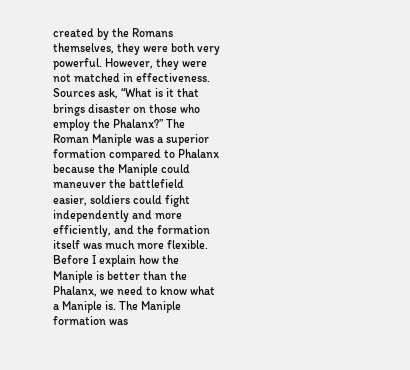created by the Romans themselves, they were both very powerful. However, they were not matched in effectiveness. Sources ask, “What is it that brings disaster on those who employ the Phalanx?” The Roman Maniple was a superior formation compared to Phalanx because the Maniple could maneuver the battlefield easier, soldiers could fight independently and more efficiently, and the formation itself was much more flexible. Before I explain how the Maniple is better than the Phalanx, we need to know what a Maniple is. The Maniple formation was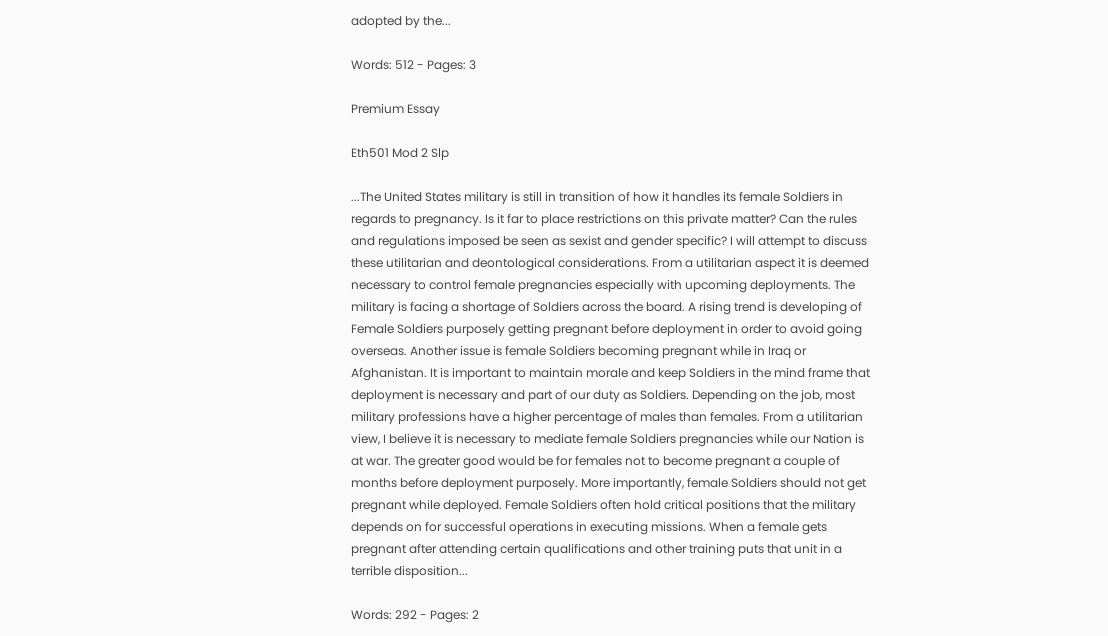adopted by the...

Words: 512 - Pages: 3

Premium Essay

Eth501 Mod 2 Slp

...The United States military is still in transition of how it handles its female Soldiers in regards to pregnancy. Is it far to place restrictions on this private matter? Can the rules and regulations imposed be seen as sexist and gender specific? I will attempt to discuss these utilitarian and deontological considerations. From a utilitarian aspect it is deemed necessary to control female pregnancies especially with upcoming deployments. The military is facing a shortage of Soldiers across the board. A rising trend is developing of Female Soldiers purposely getting pregnant before deployment in order to avoid going overseas. Another issue is female Soldiers becoming pregnant while in Iraq or Afghanistan. It is important to maintain morale and keep Soldiers in the mind frame that deployment is necessary and part of our duty as Soldiers. Depending on the job, most military professions have a higher percentage of males than females. From a utilitarian view, I believe it is necessary to mediate female Soldiers pregnancies while our Nation is at war. The greater good would be for females not to become pregnant a couple of months before deployment purposely. More importantly, female Soldiers should not get pregnant while deployed. Female Soldiers often hold critical positions that the military depends on for successful operations in executing missions. When a female gets pregnant after attending certain qualifications and other training puts that unit in a terrible disposition...

Words: 292 - Pages: 2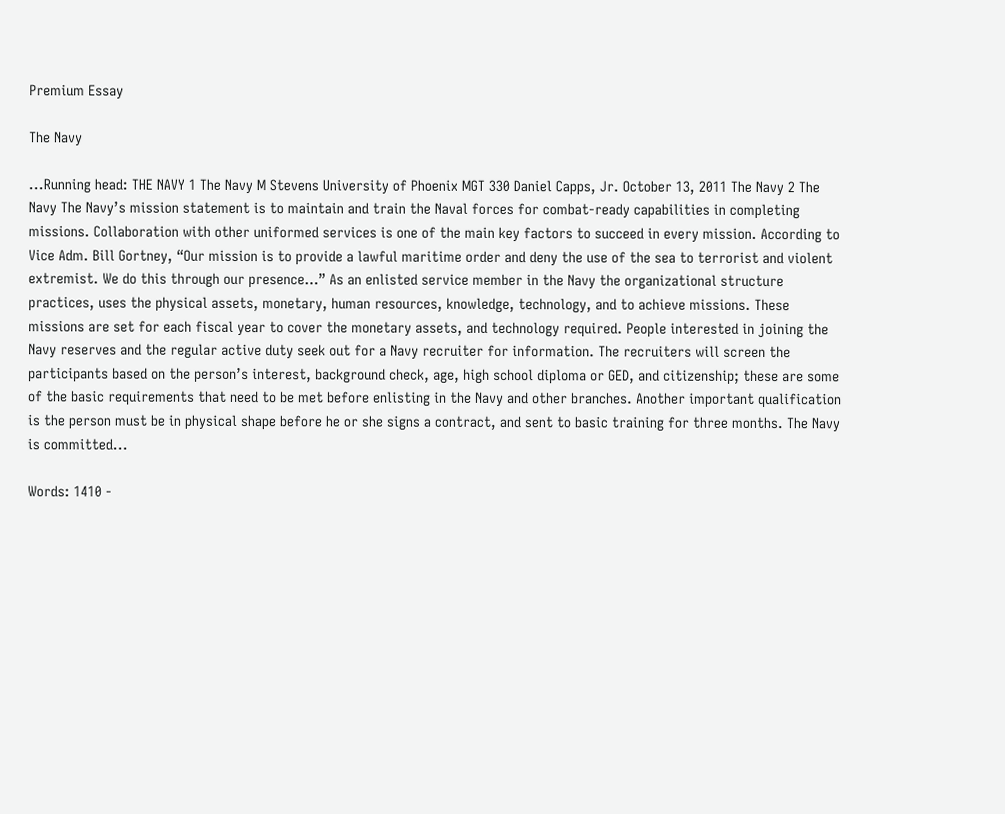Premium Essay

The Navy

...Running head: THE NAVY 1 The Navy M Stevens University of Phoenix MGT 330 Daniel Capps, Jr. October 13, 2011 The Navy 2 The Navy The Navy’s mission statement is to maintain and train the Naval forces for combat-ready capabilities in completing missions. Collaboration with other uniformed services is one of the main key factors to succeed in every mission. According to Vice Adm. Bill Gortney, “Our mission is to provide a lawful maritime order and deny the use of the sea to terrorist and violent extremist. We do this through our presence…” As an enlisted service member in the Navy the organizational structure practices, uses the physical assets, monetary, human resources, knowledge, technology, and to achieve missions. These missions are set for each fiscal year to cover the monetary assets, and technology required. People interested in joining the Navy reserves and the regular active duty seek out for a Navy recruiter for information. The recruiters will screen the participants based on the person’s interest, background check, age, high school diploma or GED, and citizenship; these are some of the basic requirements that need to be met before enlisting in the Navy and other branches. Another important qualification is the person must be in physical shape before he or she signs a contract, and sent to basic training for three months. The Navy is committed...

Words: 1410 -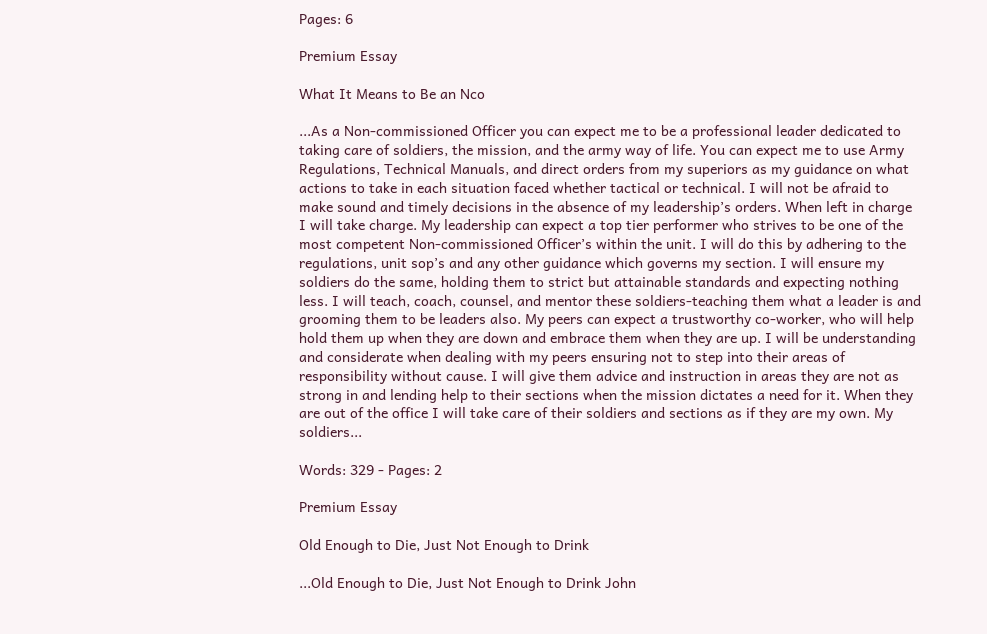Pages: 6

Premium Essay

What It Means to Be an Nco

...As a Non-commissioned Officer you can expect me to be a professional leader dedicated to taking care of soldiers, the mission, and the army way of life. You can expect me to use Army Regulations, Technical Manuals, and direct orders from my superiors as my guidance on what actions to take in each situation faced whether tactical or technical. I will not be afraid to make sound and timely decisions in the absence of my leadership’s orders. When left in charge I will take charge. My leadership can expect a top tier performer who strives to be one of the most competent Non-commissioned Officer’s within the unit. I will do this by adhering to the regulations, unit sop’s and any other guidance which governs my section. I will ensure my soldiers do the same, holding them to strict but attainable standards and expecting nothing less. I will teach, coach, counsel, and mentor these soldiers-teaching them what a leader is and grooming them to be leaders also. My peers can expect a trustworthy co-worker, who will help hold them up when they are down and embrace them when they are up. I will be understanding and considerate when dealing with my peers ensuring not to step into their areas of responsibility without cause. I will give them advice and instruction in areas they are not as strong in and lending help to their sections when the mission dictates a need for it. When they are out of the office I will take care of their soldiers and sections as if they are my own. My soldiers...

Words: 329 - Pages: 2

Premium Essay

Old Enough to Die, Just Not Enough to Drink

...Old Enough to Die, Just Not Enough to Drink John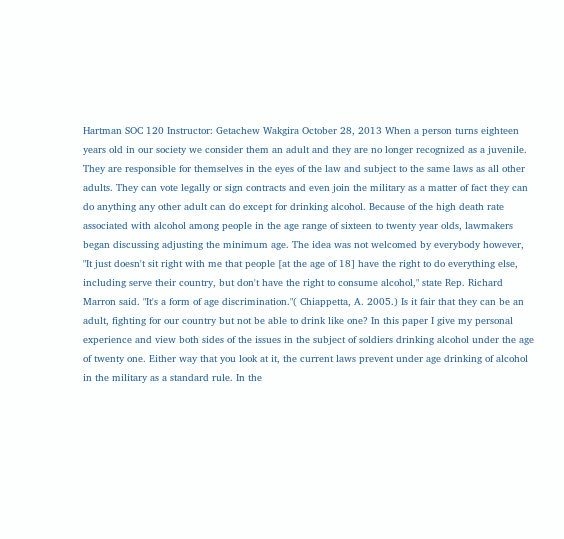Hartman SOC 120 Instructor: Getachew Wakgira October 28, 2013 When a person turns eighteen years old in our society we consider them an adult and they are no longer recognized as a juvenile. They are responsible for themselves in the eyes of the law and subject to the same laws as all other adults. They can vote legally or sign contracts and even join the military as a matter of fact they can do anything any other adult can do except for drinking alcohol. Because of the high death rate associated with alcohol among people in the age range of sixteen to twenty year olds, lawmakers began discussing adjusting the minimum age. The idea was not welcomed by everybody however, "It just doesn't sit right with me that people [at the age of 18] have the right to do everything else, including serve their country, but don't have the right to consume alcohol," state Rep. Richard Marron said. "It's a form of age discrimination."( Chiappetta, A. 2005.) Is it fair that they can be an adult, fighting for our country but not be able to drink like one? In this paper I give my personal experience and view both sides of the issues in the subject of soldiers drinking alcohol under the age of twenty one. Either way that you look at it, the current laws prevent under age drinking of alcohol in the military as a standard rule. In the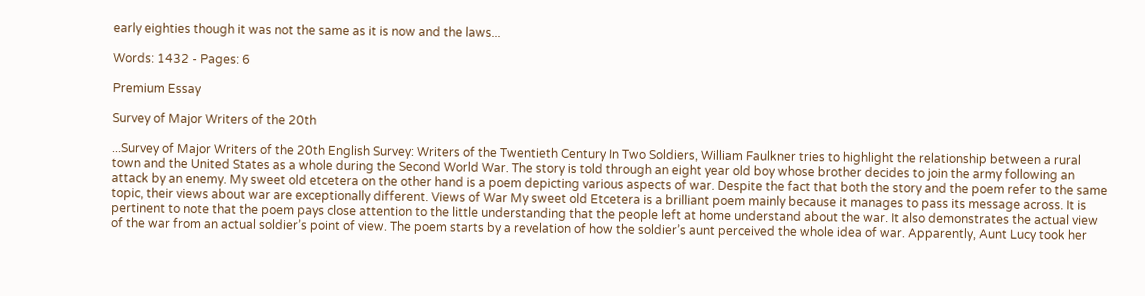early eighties though it was not the same as it is now and the laws...

Words: 1432 - Pages: 6

Premium Essay

Survey of Major Writers of the 20th

...Survey of Major Writers of the 20th English Survey: Writers of the Twentieth Century In Two Soldiers, William Faulkner tries to highlight the relationship between a rural town and the United States as a whole during the Second World War. The story is told through an eight year old boy whose brother decides to join the army following an attack by an enemy. My sweet old etcetera on the other hand is a poem depicting various aspects of war. Despite the fact that both the story and the poem refer to the same topic, their views about war are exceptionally different. Views of War My sweet old Etcetera is a brilliant poem mainly because it manages to pass its message across. It is pertinent to note that the poem pays close attention to the little understanding that the people left at home understand about the war. It also demonstrates the actual view of the war from an actual soldier’s point of view. The poem starts by a revelation of how the soldier’s aunt perceived the whole idea of war. Apparently, Aunt Lucy took her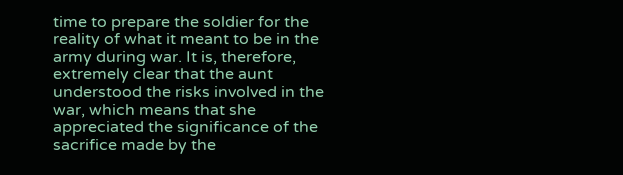time to prepare the soldier for the reality of what it meant to be in the army during war. It is, therefore, extremely clear that the aunt understood the risks involved in the war, which means that she appreciated the significance of the sacrifice made by the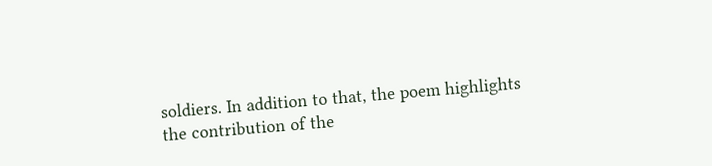soldiers. In addition to that, the poem highlights the contribution of the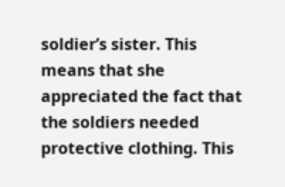soldier’s sister. This means that she appreciated the fact that the soldiers needed protective clothing. This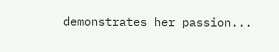demonstrates her passion...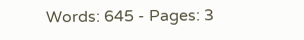Words: 645 - Pages: 3